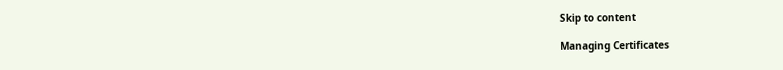Skip to content

Managing Certificates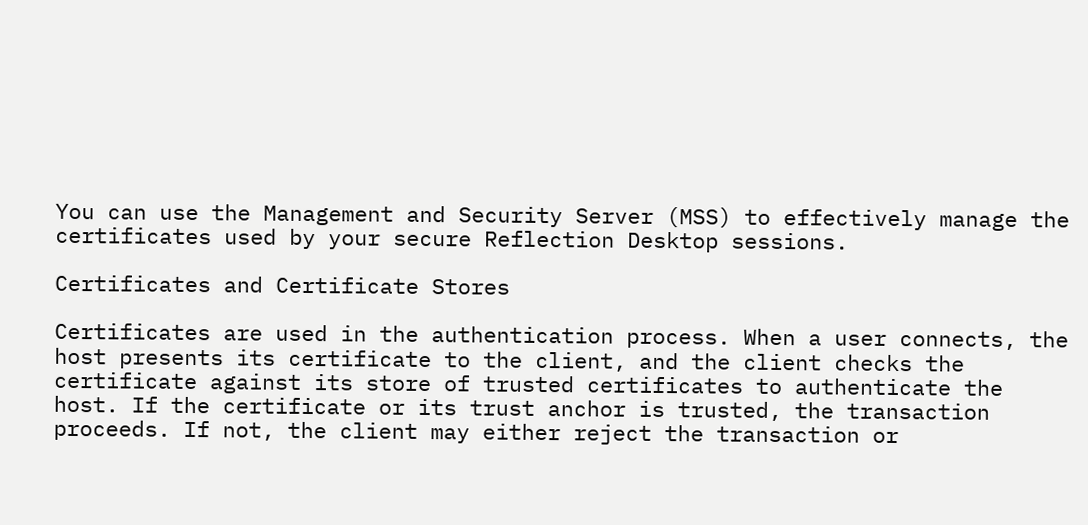You can use the Management and Security Server (MSS) to effectively manage the certificates used by your secure Reflection Desktop sessions.

Certificates and Certificate Stores

Certificates are used in the authentication process. When a user connects, the host presents its certificate to the client, and the client checks the certificate against its store of trusted certificates to authenticate the host. If the certificate or its trust anchor is trusted, the transaction proceeds. If not, the client may either reject the transaction or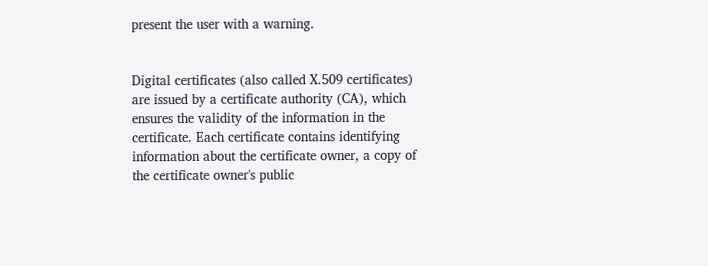present the user with a warning.


Digital certificates (also called X.509 certificates) are issued by a certificate authority (CA), which ensures the validity of the information in the certificate. Each certificate contains identifying information about the certificate owner, a copy of the certificate owner's public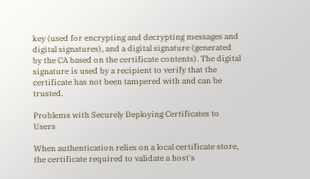key (used for encrypting and decrypting messages and digital signatures), and a digital signature (generated by the CA based on the certificate contents). The digital signature is used by a recipient to verify that the certificate has not been tampered with and can be trusted.

Problems with Securely Deploying Certificates to Users

When authentication relies on a local certificate store, the certificate required to validate a host's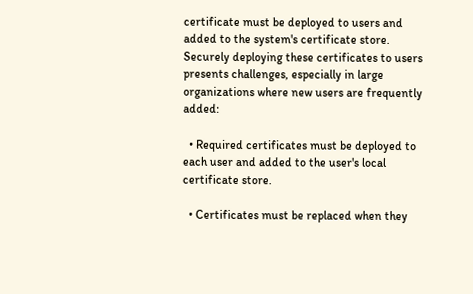certificate must be deployed to users and added to the system's certificate store. Securely deploying these certificates to users presents challenges, especially in large organizations where new users are frequently added:

  • Required certificates must be deployed to each user and added to the user's local certificate store.

  • Certificates must be replaced when they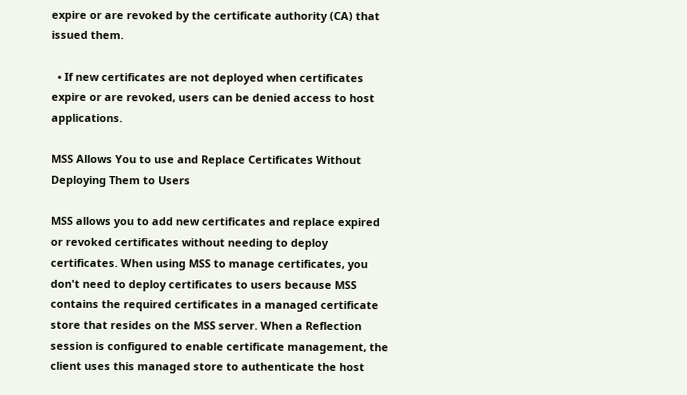expire or are revoked by the certificate authority (CA) that issued them.

  • If new certificates are not deployed when certificates expire or are revoked, users can be denied access to host applications.

MSS Allows You to use and Replace Certificates Without Deploying Them to Users

MSS allows you to add new certificates and replace expired or revoked certificates without needing to deploy certificates. When using MSS to manage certificates, you don't need to deploy certificates to users because MSS contains the required certificates in a managed certificate store that resides on the MSS server. When a Reflection session is configured to enable certificate management, the client uses this managed store to authenticate the host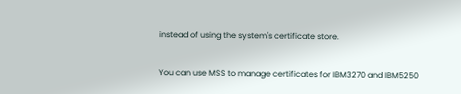instead of using the system's certificate store.

You can use MSS to manage certificates for IBM3270 and IBM5250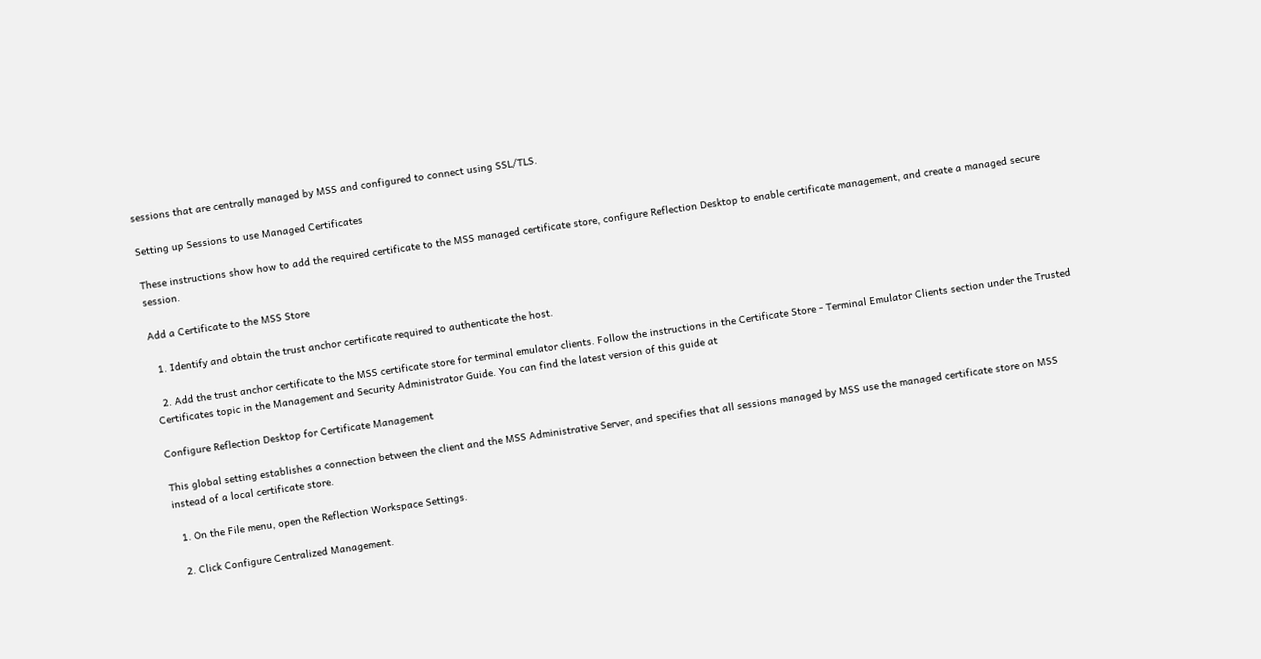sessions that are centrally managed by MSS and configured to connect using SSL/TLS.

Setting up Sessions to use Managed Certificates

These instructions show how to add the required certificate to the MSS managed certificate store, configure Reflection Desktop to enable certificate management, and create a managed secure session.

Add a Certificate to the MSS Store

  1. Identify and obtain the trust anchor certificate required to authenticate the host.

  2. Add the trust anchor certificate to the MSS certificate store for terminal emulator clients. Follow the instructions in the Certificate Store - Terminal Emulator Clients section under the Trusted Certificates topic in the Management and Security Administrator Guide. You can find the latest version of this guide at

Configure Reflection Desktop for Certificate Management

This global setting establishes a connection between the client and the MSS Administrative Server, and specifies that all sessions managed by MSS use the managed certificate store on MSS instead of a local certificate store.

  1. On the File menu, open the Reflection Workspace Settings.

  2. Click Configure Centralized Management.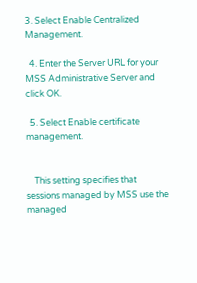3. Select Enable Centralized Management.

  4. Enter the Server URL for your MSS Administrative Server and click OK.

  5. Select Enable certificate management.


    This setting specifies that sessions managed by MSS use the managed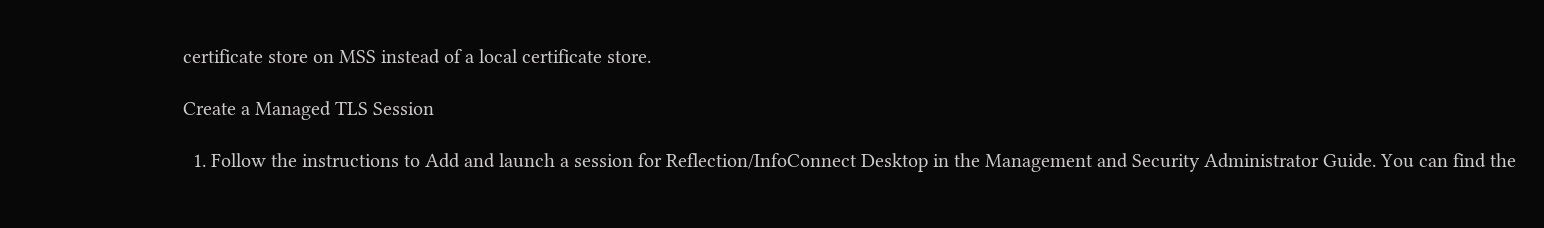certificate store on MSS instead of a local certificate store.

Create a Managed TLS Session

  1. Follow the instructions to Add and launch a session for Reflection/InfoConnect Desktop in the Management and Security Administrator Guide. You can find the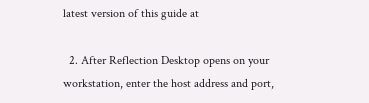latest version of this guide at

  2. After Reflection Desktop opens on your workstation, enter the host address and port,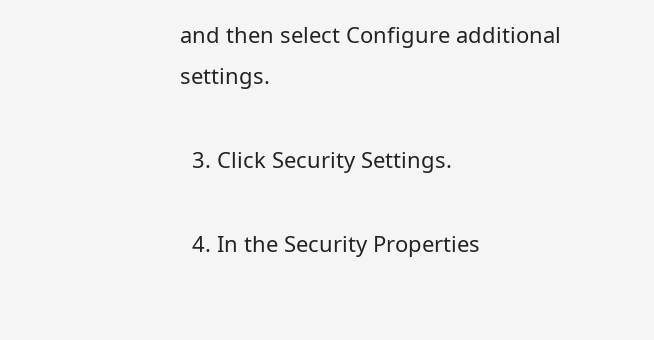and then select Configure additional settings.

  3. Click Security Settings.

  4. In the Security Properties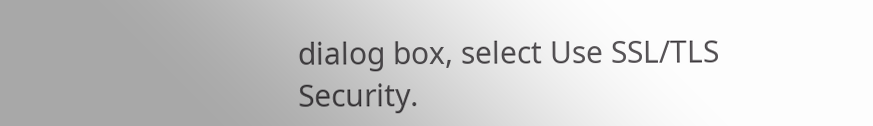dialog box, select Use SSL/TLS Security.